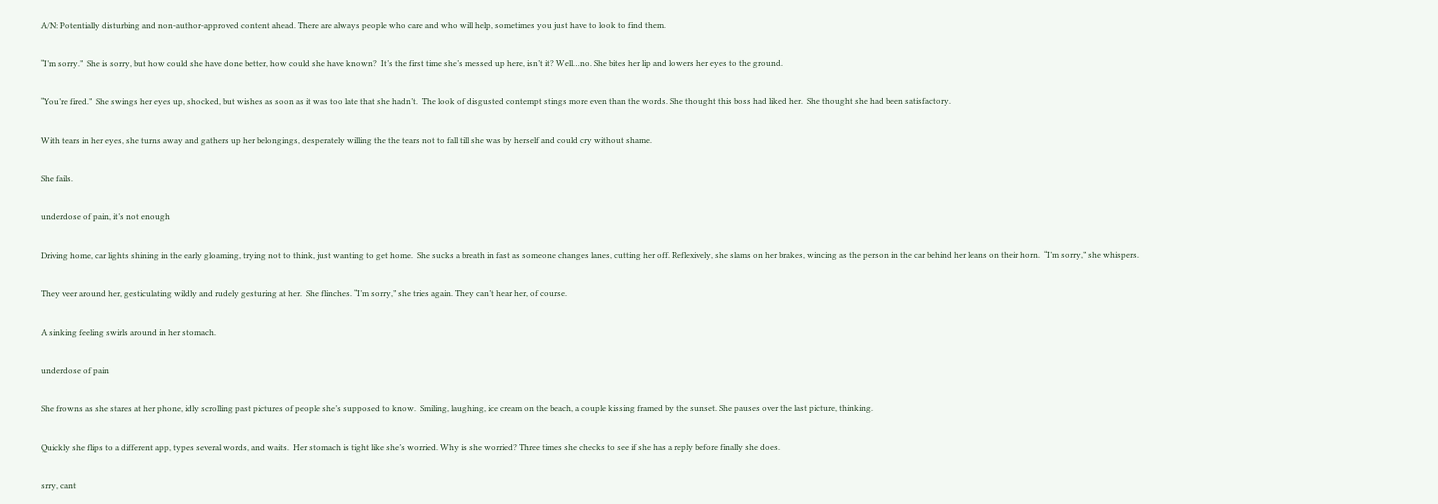A/N: Potentially disturbing and non-author-approved content ahead. There are always people who care and who will help, sometimes you just have to look to find them.

“I’m sorry.”  She is sorry, but how could she have done better, how could she have known?  It’s the first time she’s messed up here, isn’t it? Well…no. She bites her lip and lowers her eyes to the ground.

“You’re fired.”  She swings her eyes up, shocked, but wishes as soon as it was too late that she hadn’t.  The look of disgusted contempt stings more even than the words. She thought this boss had liked her.  She thought she had been satisfactory.

With tears in her eyes, she turns away and gathers up her belongings, desperately willing the the tears not to fall till she was by herself and could cry without shame.

She fails.

underdose of pain, it’s not enough

Driving home, car lights shining in the early gloaming, trying not to think, just wanting to get home.  She sucks a breath in fast as someone changes lanes, cutting her off. Reflexively, she slams on her brakes, wincing as the person in the car behind her leans on their horn.  “I’m sorry,” she whispers.

They veer around her, gesticulating wildly and rudely gesturing at her.  She flinches. “I’m sorry,” she tries again. They can’t hear her, of course.

A sinking feeling swirls around in her stomach.

underdose of pain

She frowns as she stares at her phone, idly scrolling past pictures of people she’s supposed to know.  Smiling, laughing, ice cream on the beach, a couple kissing framed by the sunset. She pauses over the last picture, thinking.

Quickly she flips to a different app, types several words, and waits.  Her stomach is tight like she’s worried. Why is she worried? Three times she checks to see if she has a reply before finally she does.

srry, cant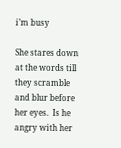i’m busy

She stares down at the words till they scramble and blur before her eyes.  Is he angry with her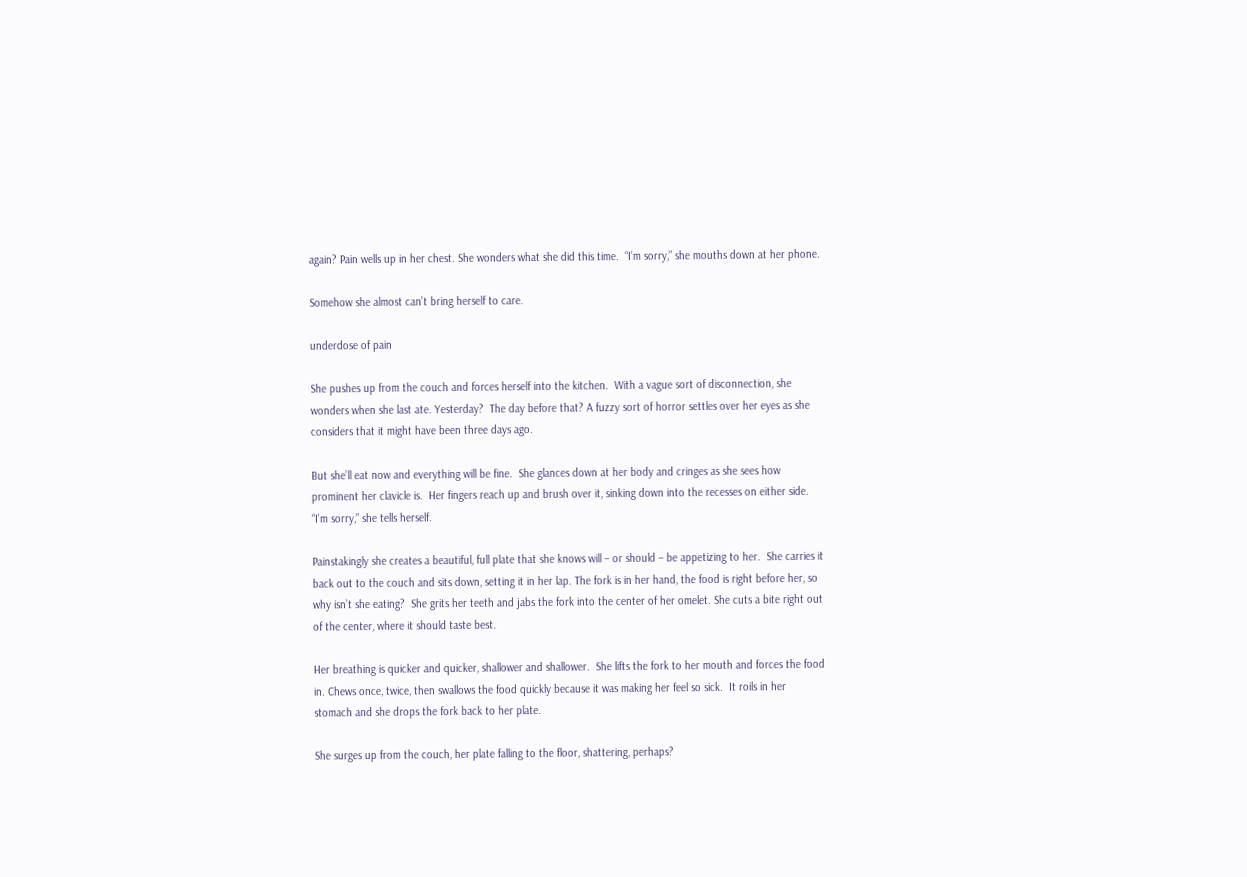again? Pain wells up in her chest. She wonders what she did this time.  “I’m sorry,” she mouths down at her phone.

Somehow she almost can’t bring herself to care.

underdose of pain

She pushes up from the couch and forces herself into the kitchen.  With a vague sort of disconnection, she wonders when she last ate. Yesterday?  The day before that? A fuzzy sort of horror settles over her eyes as she considers that it might have been three days ago.

But she’ll eat now and everything will be fine.  She glances down at her body and cringes as she sees how prominent her clavicle is.  Her fingers reach up and brush over it, sinking down into the recesses on either side.  “I’m sorry,” she tells herself.

Painstakingly she creates a beautiful, full plate that she knows will – or should – be appetizing to her.  She carries it back out to the couch and sits down, setting it in her lap. The fork is in her hand, the food is right before her, so why isn’t she eating?  She grits her teeth and jabs the fork into the center of her omelet. She cuts a bite right out of the center, where it should taste best.

Her breathing is quicker and quicker, shallower and shallower.  She lifts the fork to her mouth and forces the food in. Chews once, twice, then swallows the food quickly because it was making her feel so sick.  It roils in her stomach and she drops the fork back to her plate.

She surges up from the couch, her plate falling to the floor, shattering, perhaps?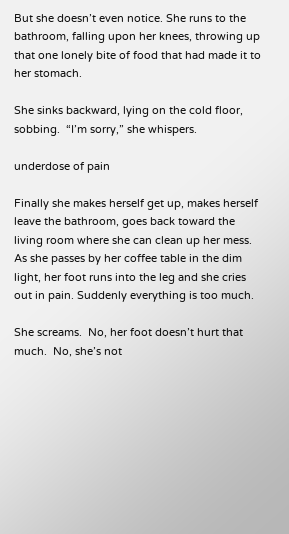But she doesn’t even notice. She runs to the bathroom, falling upon her knees, throwing up that one lonely bite of food that had made it to her stomach.

She sinks backward, lying on the cold floor, sobbing.  “I’m sorry,” she whispers.

underdose of pain

Finally she makes herself get up, makes herself leave the bathroom, goes back toward the living room where she can clean up her mess.  As she passes by her coffee table in the dim light, her foot runs into the leg and she cries out in pain. Suddenly everything is too much.

She screams.  No, her foot doesn’t hurt that much.  No, she’s not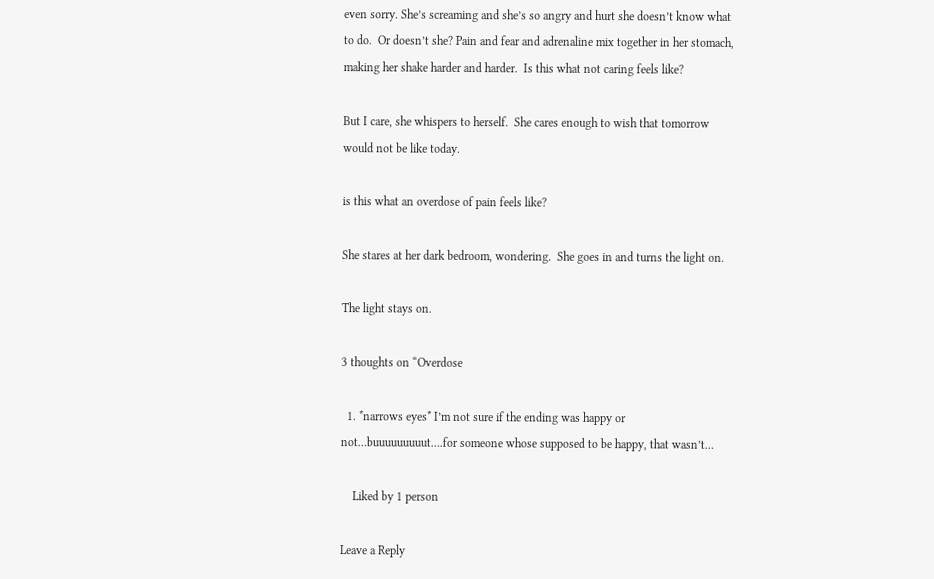even sorry. She’s screaming and she’s so angry and hurt she doesn’t know what to do.  Or doesn’t she? Pain and fear and adrenaline mix together in her stomach, making her shake harder and harder.  Is this what not caring feels like?

But I care, she whispers to herself.  She cares enough to wish that tomorrow would not be like today.

is this what an overdose of pain feels like?

She stares at her dark bedroom, wondering.  She goes in and turns the light on.

The light stays on.

3 thoughts on “Overdose

  1. *narrows eyes* I’m not sure if the ending was happy or not…buuuuuuuuut….for someone whose supposed to be happy, that wasn’t…

    Liked by 1 person

Leave a Reply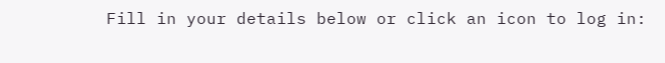Fill in your details below or click an icon to log in: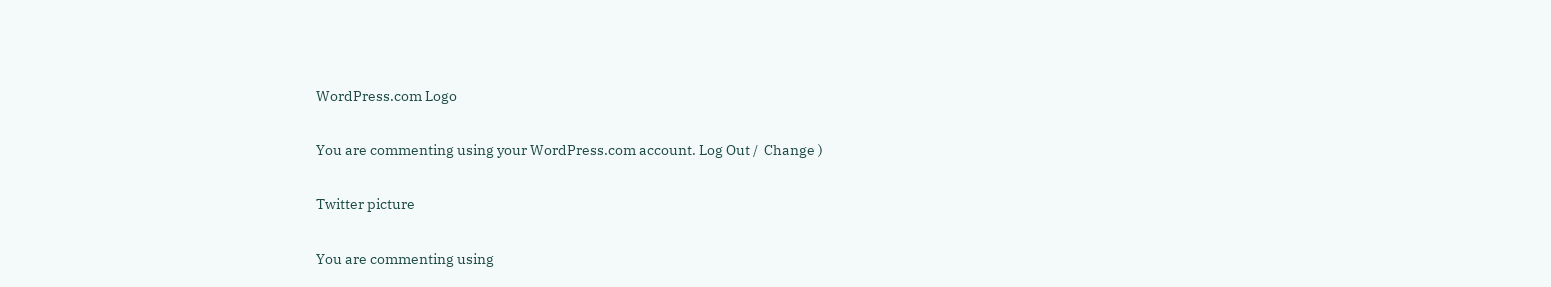WordPress.com Logo

You are commenting using your WordPress.com account. Log Out /  Change )

Twitter picture

You are commenting using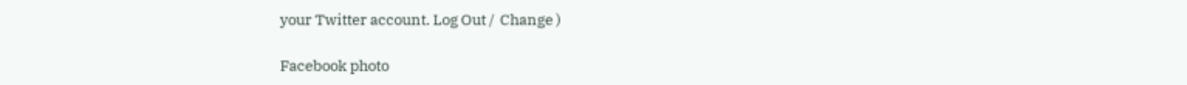your Twitter account. Log Out /  Change )

Facebook photo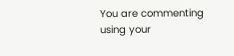You are commenting using your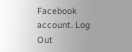Facebook account. Log Out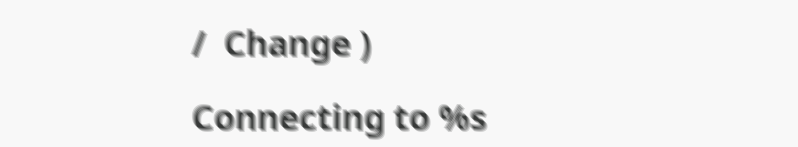/  Change )

Connecting to %s